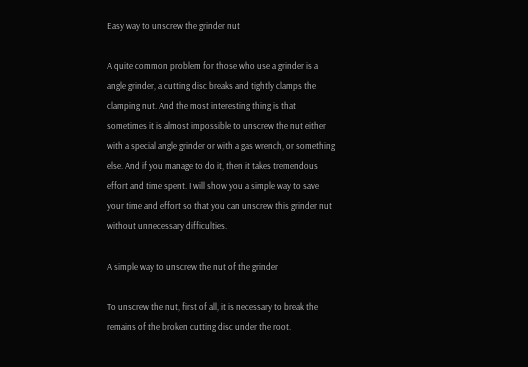Easy way to unscrew the grinder nut

A quite common problem for those who use a grinder is a angle grinder, a cutting disc breaks and tightly clamps the clamping nut. And the most interesting thing is that sometimes it is almost impossible to unscrew the nut either with a special angle grinder or with a gas wrench, or something else. And if you manage to do it, then it takes tremendous effort and time spent. I will show you a simple way to save your time and effort so that you can unscrew this grinder nut without unnecessary difficulties.

A simple way to unscrew the nut of the grinder

To unscrew the nut, first of all, it is necessary to break the remains of the broken cutting disc under the root.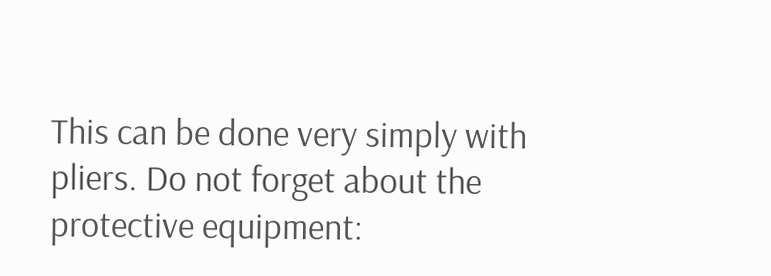This can be done very simply with pliers. Do not forget about the protective equipment: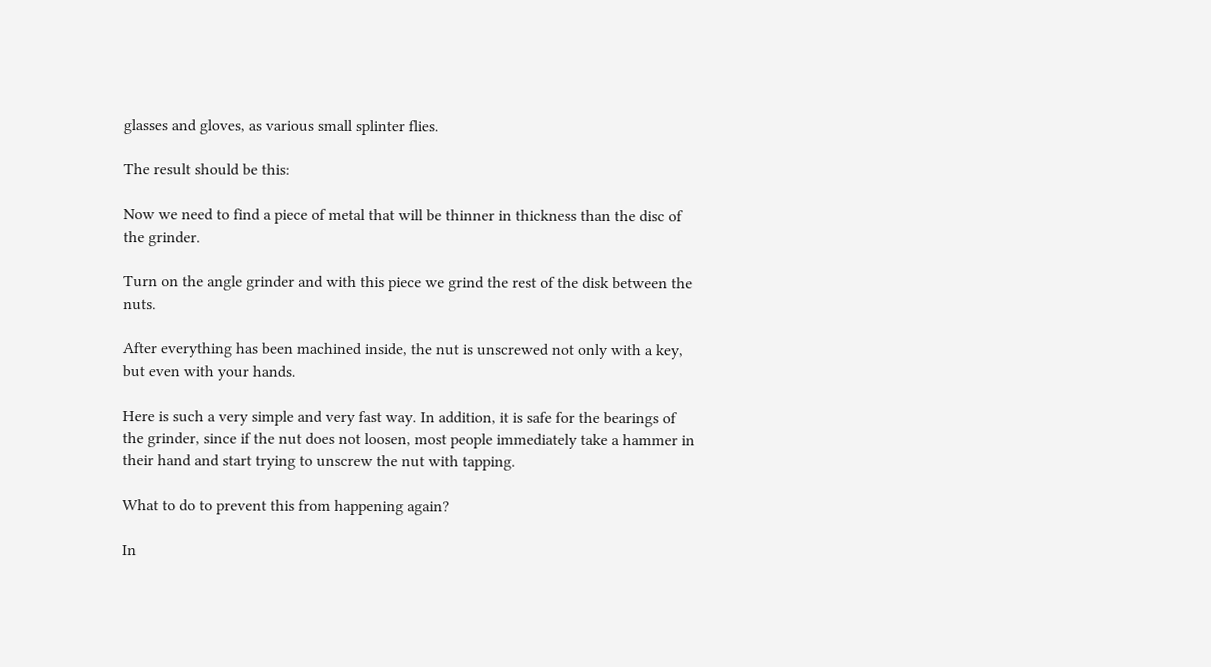glasses and gloves, as various small splinter flies.

The result should be this:

Now we need to find a piece of metal that will be thinner in thickness than the disc of the grinder.

Turn on the angle grinder and with this piece we grind the rest of the disk between the nuts.

After everything has been machined inside, the nut is unscrewed not only with a key, but even with your hands.

Here is such a very simple and very fast way. In addition, it is safe for the bearings of the grinder, since if the nut does not loosen, most people immediately take a hammer in their hand and start trying to unscrew the nut with tapping.

What to do to prevent this from happening again?

In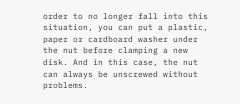order to no longer fall into this situation, you can put a plastic, paper or cardboard washer under the nut before clamping a new disk. And in this case, the nut can always be unscrewed without problems.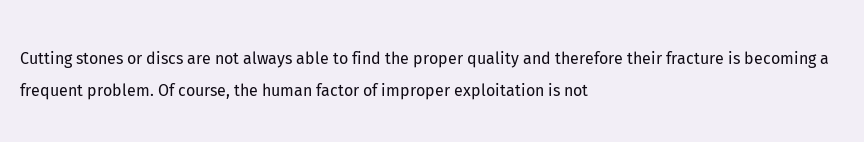Cutting stones or discs are not always able to find the proper quality and therefore their fracture is becoming a frequent problem. Of course, the human factor of improper exploitation is not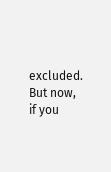excluded. But now, if you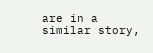are in a similar story,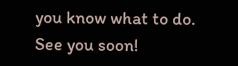you know what to do. See you soon!